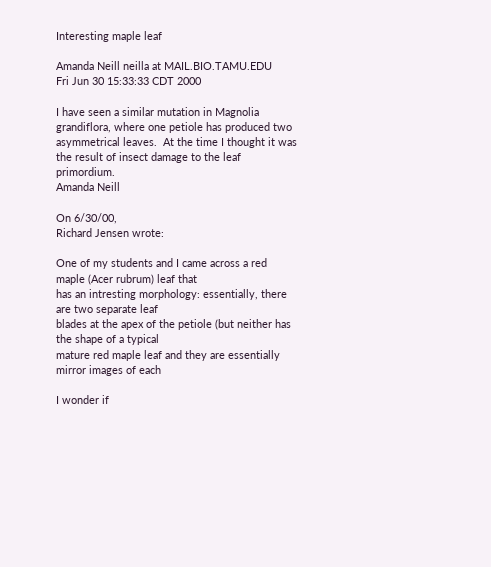Interesting maple leaf

Amanda Neill neilla at MAIL.BIO.TAMU.EDU
Fri Jun 30 15:33:33 CDT 2000

I have seen a similar mutation in Magnolia grandiflora, where one petiole has produced two asymmetrical leaves.  At the time I thought it was the result of insect damage to the leaf primordium.
Amanda Neill

On 6/30/00,
Richard Jensen wrote:

One of my students and I came across a red maple (Acer rubrum) leaf that
has an intresting morphology: essentially, there are two separate leaf
blades at the apex of the petiole (but neither has the shape of a typical
mature red maple leaf and they are essentially mirror images of each

I wonder if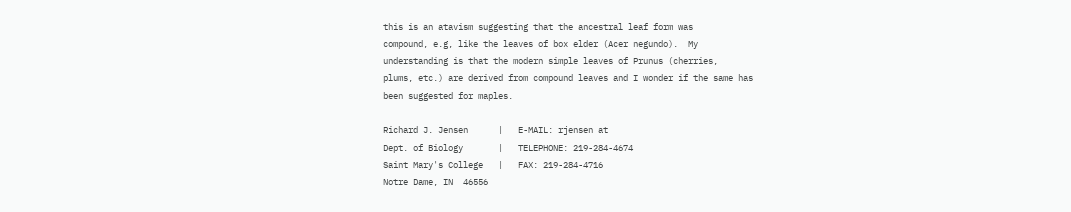this is an atavism suggesting that the ancestral leaf form was
compound, e.g, like the leaves of box elder (Acer negundo).  My
understanding is that the modern simple leaves of Prunus (cherries,
plums, etc.) are derived from compound leaves and I wonder if the same has
been suggested for maples.

Richard J. Jensen      |   E-MAIL: rjensen at
Dept. of Biology       |   TELEPHONE: 219-284-4674
Saint Mary's College   |   FAX: 219-284-4716
Notre Dame, IN  46556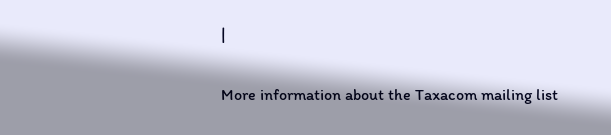|

More information about the Taxacom mailing list